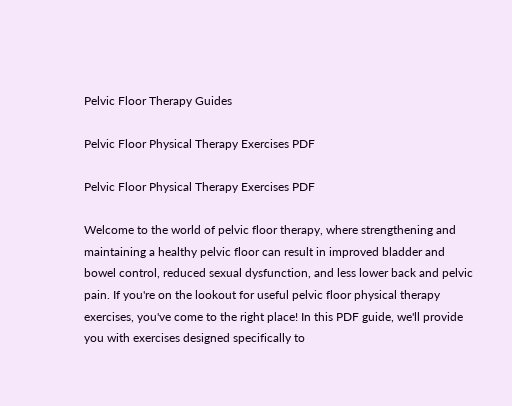Pelvic Floor Therapy Guides

Pelvic Floor Physical Therapy Exercises PDF

Pelvic Floor Physical Therapy Exercises PDF

Welcome to the world of pelvic floor therapy, where strengthening and maintaining a healthy pelvic floor can result in improved bladder and bowel control, reduced sexual dysfunction, and less lower back and pelvic pain. If you're on the lookout for useful pelvic floor physical therapy exercises, you've come to the right place! In this PDF guide, we'll provide you with exercises designed specifically to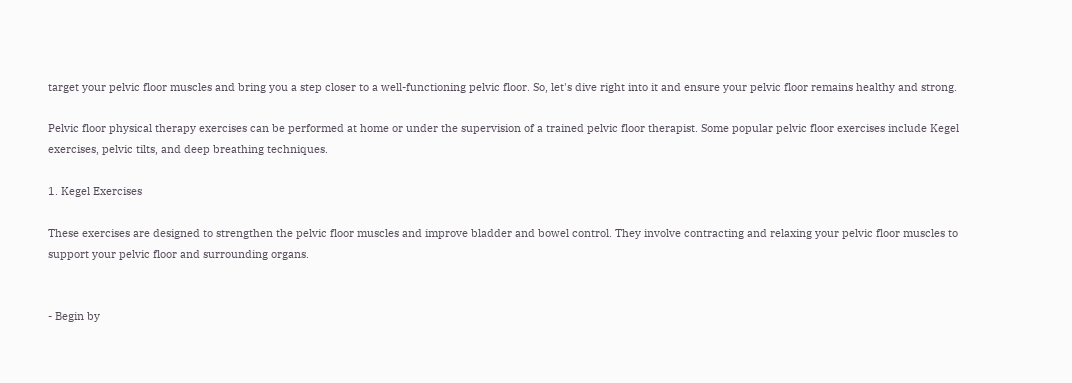target your pelvic floor muscles and bring you a step closer to a well-functioning pelvic floor. So, let's dive right into it and ensure your pelvic floor remains healthy and strong.

Pelvic floor physical therapy exercises can be performed at home or under the supervision of a trained pelvic floor therapist. Some popular pelvic floor exercises include Kegel exercises, pelvic tilts, and deep breathing techniques.

1. Kegel Exercises

These exercises are designed to strengthen the pelvic floor muscles and improve bladder and bowel control. They involve contracting and relaxing your pelvic floor muscles to support your pelvic floor and surrounding organs.


- Begin by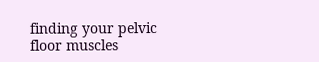finding your pelvic floor muscles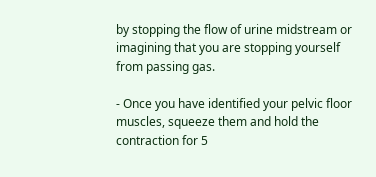by stopping the flow of urine midstream or imagining that you are stopping yourself from passing gas.

- Once you have identified your pelvic floor muscles, squeeze them and hold the contraction for 5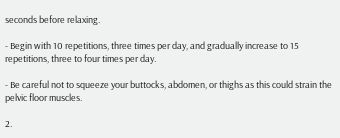seconds before relaxing.

- Begin with 10 repetitions, three times per day, and gradually increase to 15 repetitions, three to four times per day.

- Be careful not to squeeze your buttocks, abdomen, or thighs as this could strain the pelvic floor muscles.

2.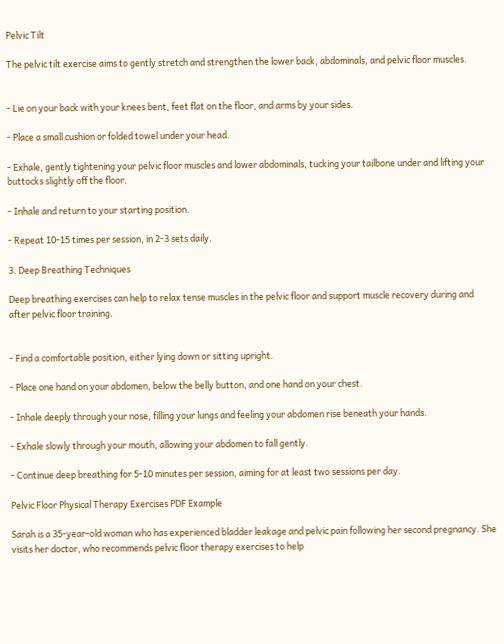Pelvic Tilt

The pelvic tilt exercise aims to gently stretch and strengthen the lower back, abdominals, and pelvic floor muscles.


- Lie on your back with your knees bent, feet flat on the floor, and arms by your sides.

- Place a small cushion or folded towel under your head.

- Exhale, gently tightening your pelvic floor muscles and lower abdominals, tucking your tailbone under and lifting your buttocks slightly off the floor.

- Inhale and return to your starting position.

- Repeat 10-15 times per session, in 2-3 sets daily.

3. Deep Breathing Techniques

Deep breathing exercises can help to relax tense muscles in the pelvic floor and support muscle recovery during and after pelvic floor training.


- Find a comfortable position, either lying down or sitting upright.

- Place one hand on your abdomen, below the belly button, and one hand on your chest.

- Inhale deeply through your nose, filling your lungs and feeling your abdomen rise beneath your hands.

- Exhale slowly through your mouth, allowing your abdomen to fall gently.

- Continue deep breathing for 5-10 minutes per session, aiming for at least two sessions per day.

Pelvic Floor Physical Therapy Exercises PDF Example

Sarah is a 35-year-old woman who has experienced bladder leakage and pelvic pain following her second pregnancy. She visits her doctor, who recommends pelvic floor therapy exercises to help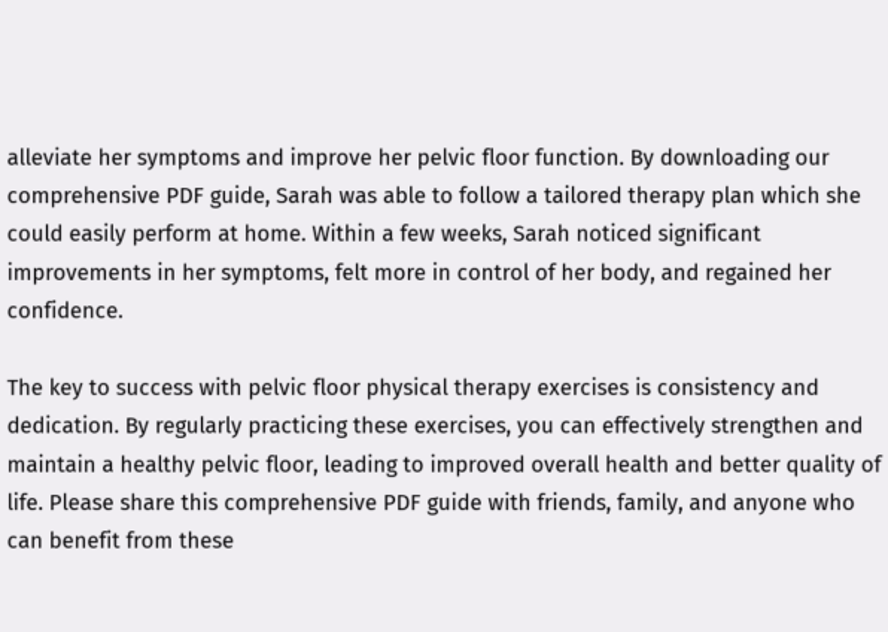alleviate her symptoms and improve her pelvic floor function. By downloading our comprehensive PDF guide, Sarah was able to follow a tailored therapy plan which she could easily perform at home. Within a few weeks, Sarah noticed significant improvements in her symptoms, felt more in control of her body, and regained her confidence.

The key to success with pelvic floor physical therapy exercises is consistency and dedication. By regularly practicing these exercises, you can effectively strengthen and maintain a healthy pelvic floor, leading to improved overall health and better quality of life. Please share this comprehensive PDF guide with friends, family, and anyone who can benefit from these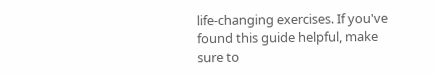life-changing exercises. If you've found this guide helpful, make sure to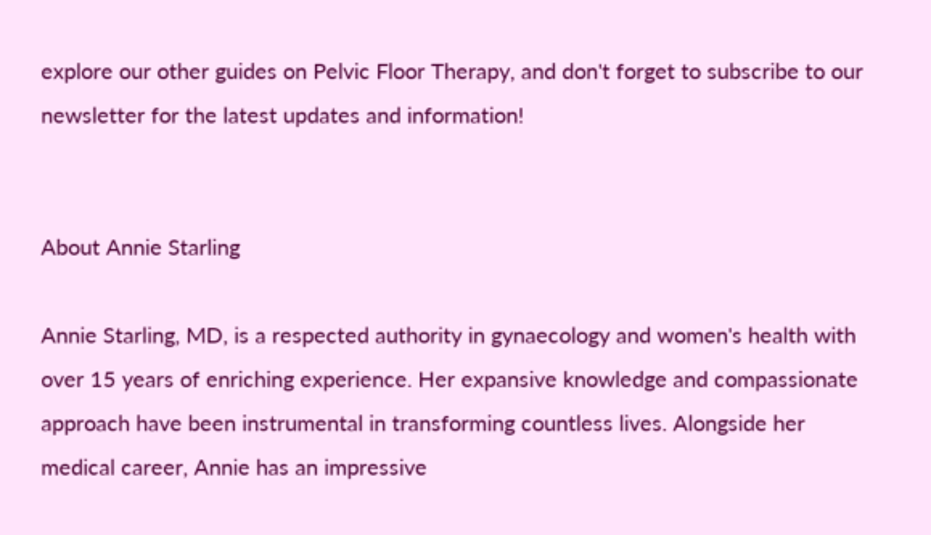explore our other guides on Pelvic Floor Therapy, and don't forget to subscribe to our newsletter for the latest updates and information!


About Annie Starling

Annie Starling, MD, is a respected authority in gynaecology and women's health with over 15 years of enriching experience. Her expansive knowledge and compassionate approach have been instrumental in transforming countless lives. Alongside her medical career, Annie has an impressive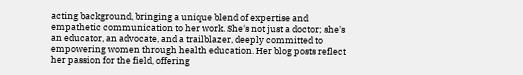acting background, bringing a unique blend of expertise and empathetic communication to her work. She's not just a doctor; she's an educator, an advocate, and a trailblazer, deeply committed to empowering women through health education. Her blog posts reflect her passion for the field, offering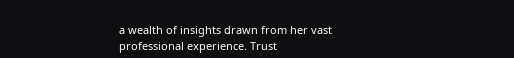a wealth of insights drawn from her vast professional experience. Trust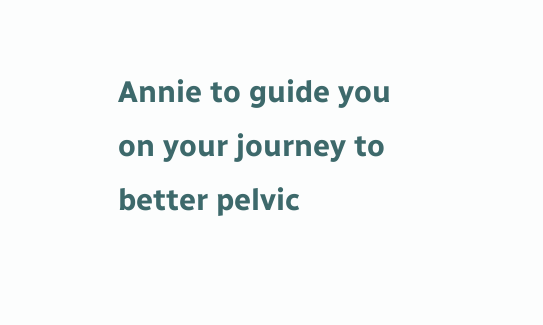Annie to guide you on your journey to better pelvic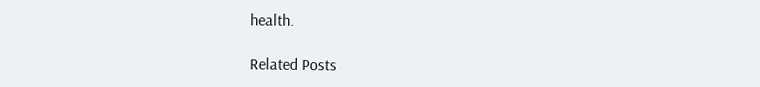health.

Related Posts